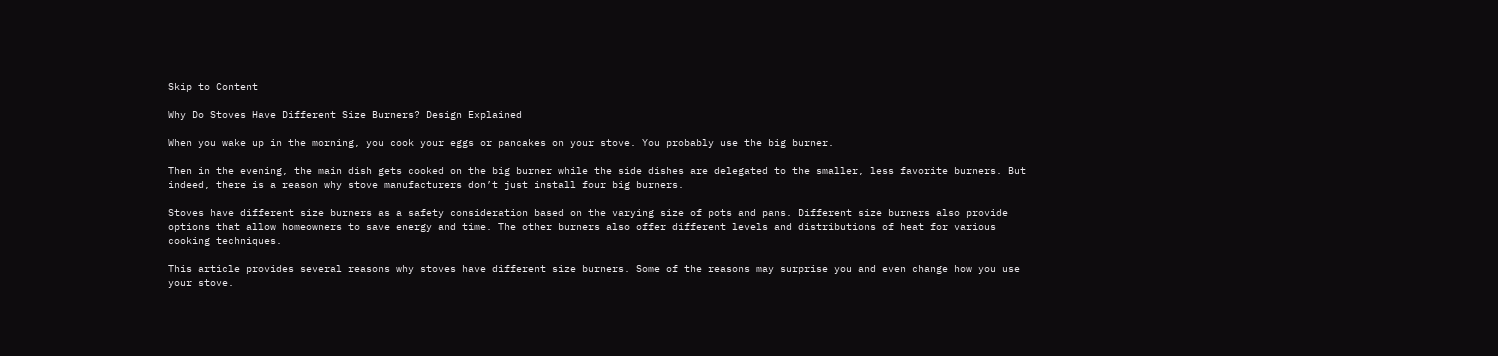Skip to Content

Why Do Stoves Have Different Size Burners? Design Explained

When you wake up in the morning, you cook your eggs or pancakes on your stove. You probably use the big burner.

Then in the evening, the main dish gets cooked on the big burner while the side dishes are delegated to the smaller, less favorite burners. But indeed, there is a reason why stove manufacturers don’t just install four big burners.

Stoves have different size burners as a safety consideration based on the varying size of pots and pans. Different size burners also provide options that allow homeowners to save energy and time. The other burners also offer different levels and distributions of heat for various cooking techniques.

This article provides several reasons why stoves have different size burners. Some of the reasons may surprise you and even change how you use your stove.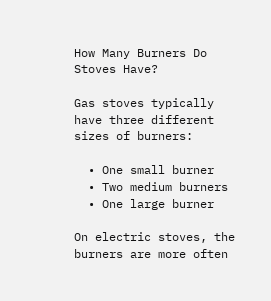How Many Burners Do Stoves Have?

Gas stoves typically have three different sizes of burners:

  • One small burner
  • Two medium burners
  • One large burner

On electric stoves, the burners are more often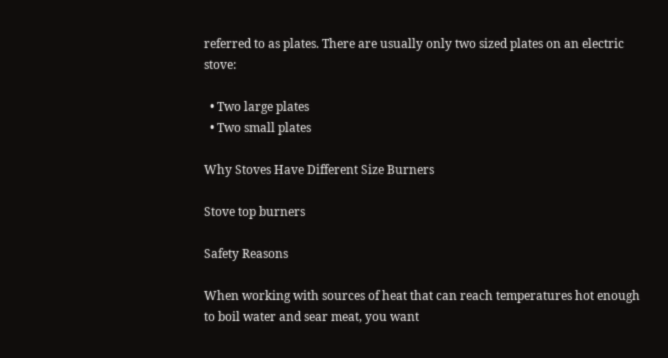referred to as plates. There are usually only two sized plates on an electric stove:

  • Two large plates
  • Two small plates

Why Stoves Have Different Size Burners

Stove top burners

Safety Reasons

When working with sources of heat that can reach temperatures hot enough to boil water and sear meat, you want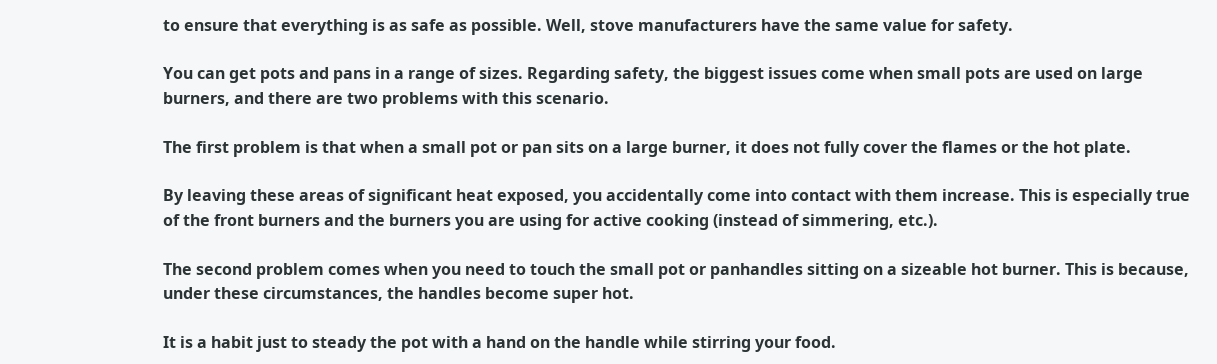to ensure that everything is as safe as possible. Well, stove manufacturers have the same value for safety.

You can get pots and pans in a range of sizes. Regarding safety, the biggest issues come when small pots are used on large burners, and there are two problems with this scenario.

The first problem is that when a small pot or pan sits on a large burner, it does not fully cover the flames or the hot plate.

By leaving these areas of significant heat exposed, you accidentally come into contact with them increase. This is especially true of the front burners and the burners you are using for active cooking (instead of simmering, etc.).

The second problem comes when you need to touch the small pot or panhandles sitting on a sizeable hot burner. This is because, under these circumstances, the handles become super hot.

It is a habit just to steady the pot with a hand on the handle while stirring your food.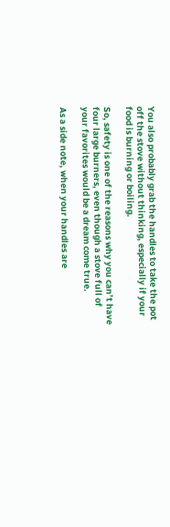You also probably grab the handles to take the pot off the stove without thinking, especially if your food is burning or boiling.

So, safety is one of the reasons why you can’t have four large burners, even though a stove full of your favorites would be a dream come true.

As a side note, when your handles are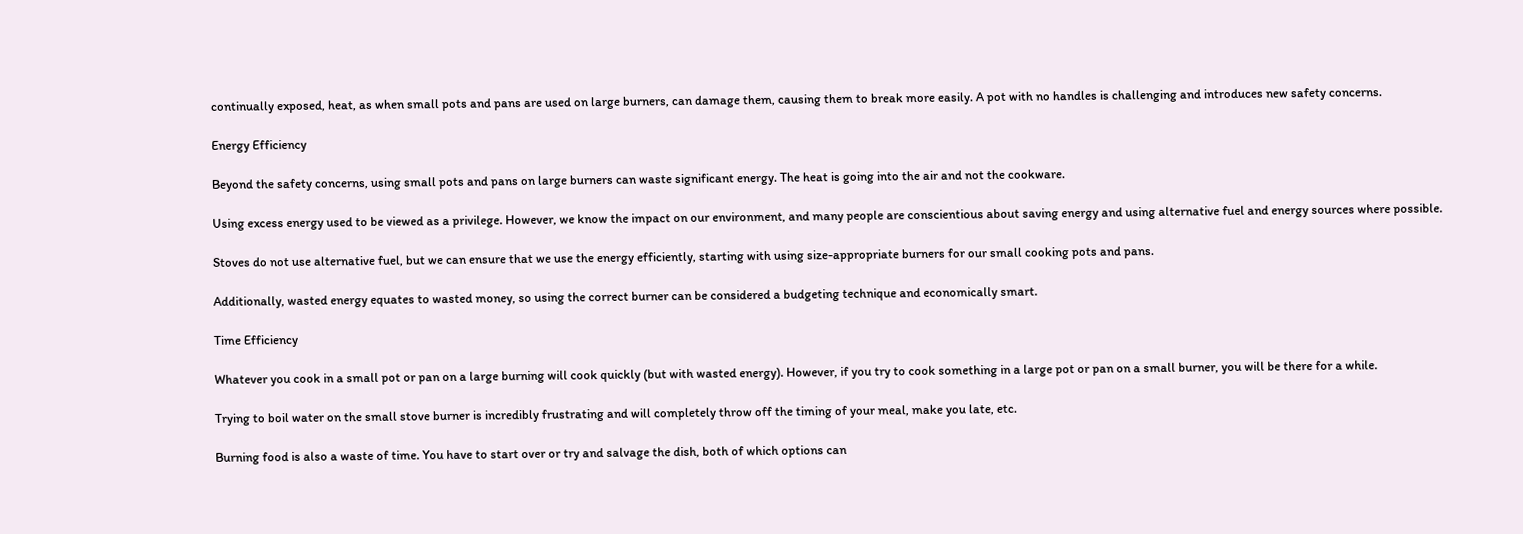continually exposed, heat, as when small pots and pans are used on large burners, can damage them, causing them to break more easily. A pot with no handles is challenging and introduces new safety concerns.

Energy Efficiency

Beyond the safety concerns, using small pots and pans on large burners can waste significant energy. The heat is going into the air and not the cookware.

Using excess energy used to be viewed as a privilege. However, we know the impact on our environment, and many people are conscientious about saving energy and using alternative fuel and energy sources where possible.

Stoves do not use alternative fuel, but we can ensure that we use the energy efficiently, starting with using size-appropriate burners for our small cooking pots and pans.

Additionally, wasted energy equates to wasted money, so using the correct burner can be considered a budgeting technique and economically smart.

Time Efficiency

Whatever you cook in a small pot or pan on a large burning will cook quickly (but with wasted energy). However, if you try to cook something in a large pot or pan on a small burner, you will be there for a while.

Trying to boil water on the small stove burner is incredibly frustrating and will completely throw off the timing of your meal, make you late, etc.

Burning food is also a waste of time. You have to start over or try and salvage the dish, both of which options can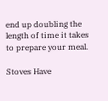end up doubling the length of time it takes to prepare your meal.

Stoves Have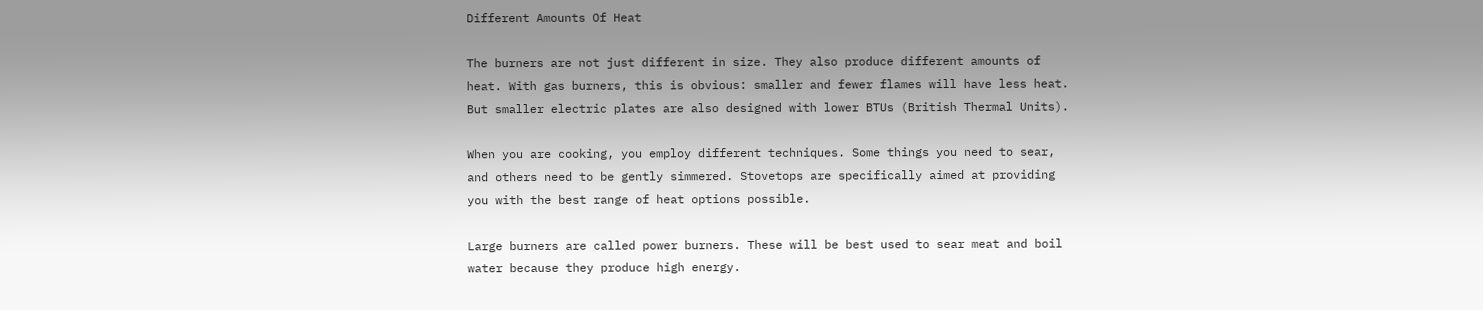Different Amounts Of Heat

The burners are not just different in size. They also produce different amounts of heat. With gas burners, this is obvious: smaller and fewer flames will have less heat. But smaller electric plates are also designed with lower BTUs (British Thermal Units).

When you are cooking, you employ different techniques. Some things you need to sear, and others need to be gently simmered. Stovetops are specifically aimed at providing you with the best range of heat options possible.

Large burners are called power burners. These will be best used to sear meat and boil water because they produce high energy.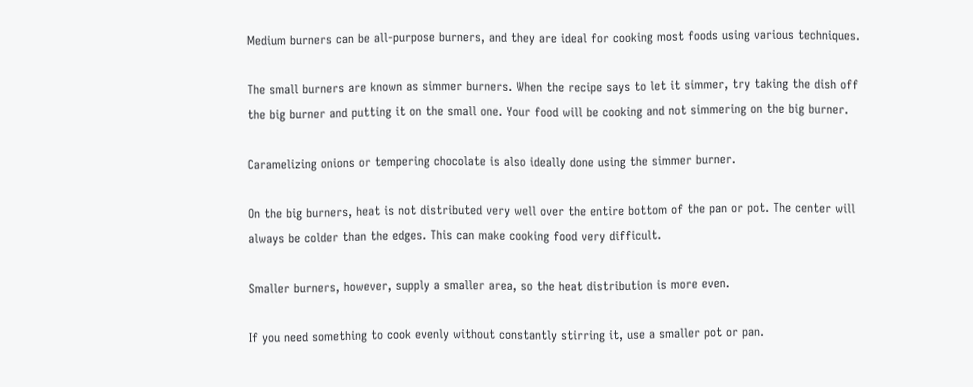Medium burners can be all-purpose burners, and they are ideal for cooking most foods using various techniques.

The small burners are known as simmer burners. When the recipe says to let it simmer, try taking the dish off the big burner and putting it on the small one. Your food will be cooking and not simmering on the big burner.

Caramelizing onions or tempering chocolate is also ideally done using the simmer burner.

On the big burners, heat is not distributed very well over the entire bottom of the pan or pot. The center will always be colder than the edges. This can make cooking food very difficult.

Smaller burners, however, supply a smaller area, so the heat distribution is more even.

If you need something to cook evenly without constantly stirring it, use a smaller pot or pan.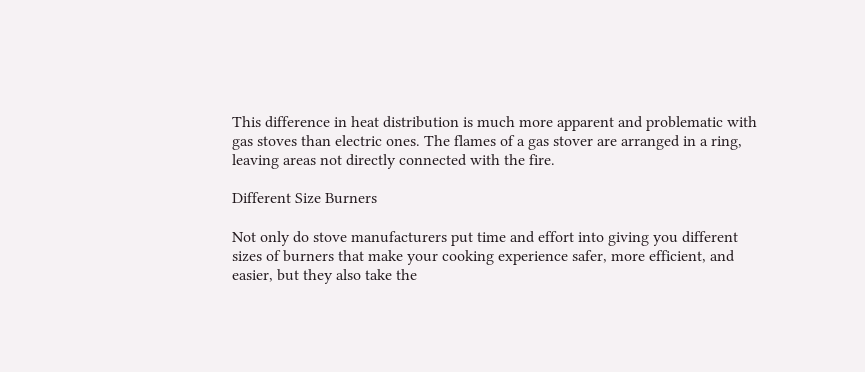This difference in heat distribution is much more apparent and problematic with gas stoves than electric ones. The flames of a gas stover are arranged in a ring, leaving areas not directly connected with the fire.

Different Size Burners

Not only do stove manufacturers put time and effort into giving you different sizes of burners that make your cooking experience safer, more efficient, and easier, but they also take the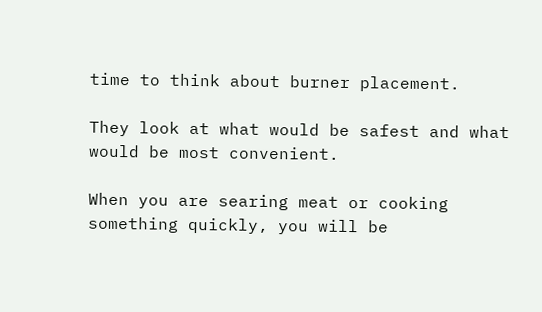time to think about burner placement.

They look at what would be safest and what would be most convenient.

When you are searing meat or cooking something quickly, you will be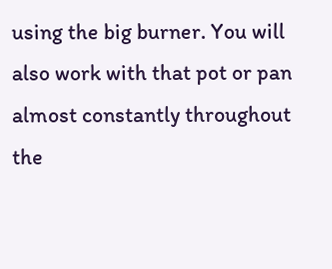using the big burner. You will also work with that pot or pan almost constantly throughout the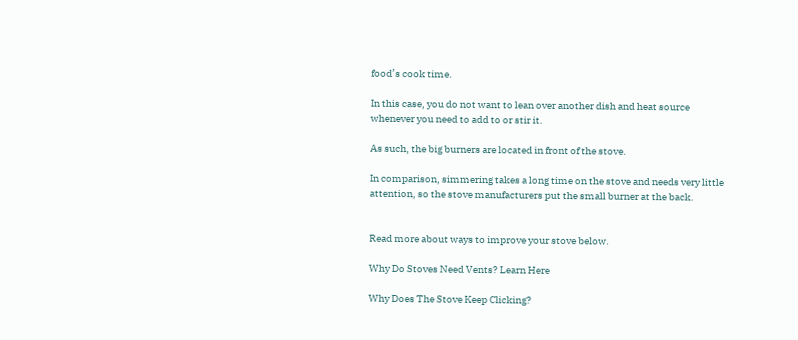food’s cook time.

In this case, you do not want to lean over another dish and heat source whenever you need to add to or stir it.

As such, the big burners are located in front of the stove.

In comparison, simmering takes a long time on the stove and needs very little attention, so the stove manufacturers put the small burner at the back.


Read more about ways to improve your stove below.

Why Do Stoves Need Vents? Learn Here

Why Does The Stove Keep Clicking?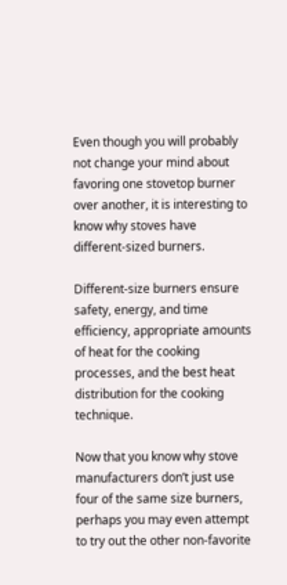Even though you will probably not change your mind about favoring one stovetop burner over another, it is interesting to know why stoves have different-sized burners.

Different-size burners ensure safety, energy, and time efficiency, appropriate amounts of heat for the cooking processes, and the best heat distribution for the cooking technique.

Now that you know why stove manufacturers don’t just use four of the same size burners, perhaps you may even attempt to try out the other non-favorite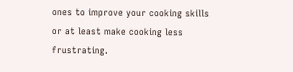ones to improve your cooking skills or at least make cooking less frustrating.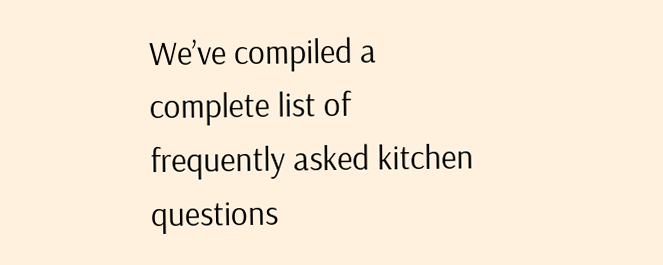We’ve compiled a complete list of frequently asked kitchen questions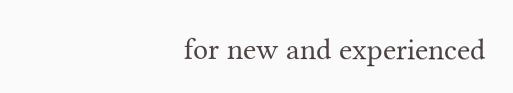for new and experienced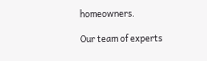homeowners.

Our team of experts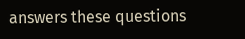answers these questions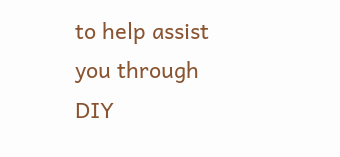to help assist you through DIY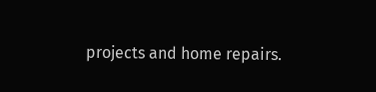projects and home repairs.